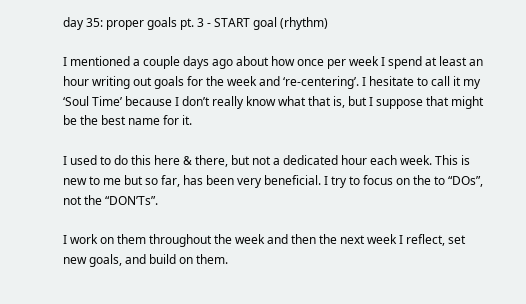day 35: proper goals pt. 3 - START goal (rhythm)

I mentioned a couple days ago about how once per week I spend at least an hour writing out goals for the week and ‘re-centering’. I hesitate to call it my ‘Soul Time’ because I don’t really know what that is, but I suppose that might be the best name for it.

I used to do this here & there, but not a dedicated hour each week. This is new to me but so far, has been very beneficial. I try to focus on the to “DOs”, not the “DON’Ts”.

I work on them throughout the week and then the next week I reflect, set new goals, and build on them.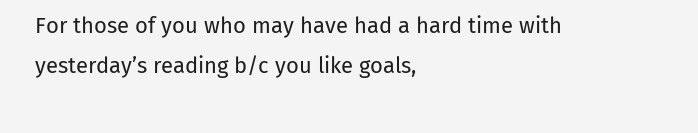For those of you who may have had a hard time with yesterday’s reading b/c you like goals,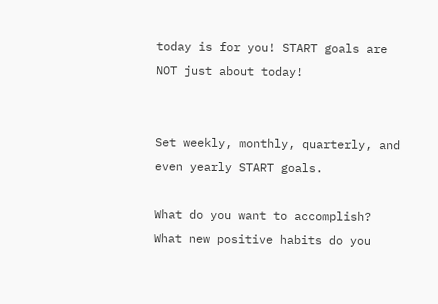today is for you! START goals are NOT just about today!


Set weekly, monthly, quarterly, and even yearly START goals.

What do you want to accomplish? What new positive habits do you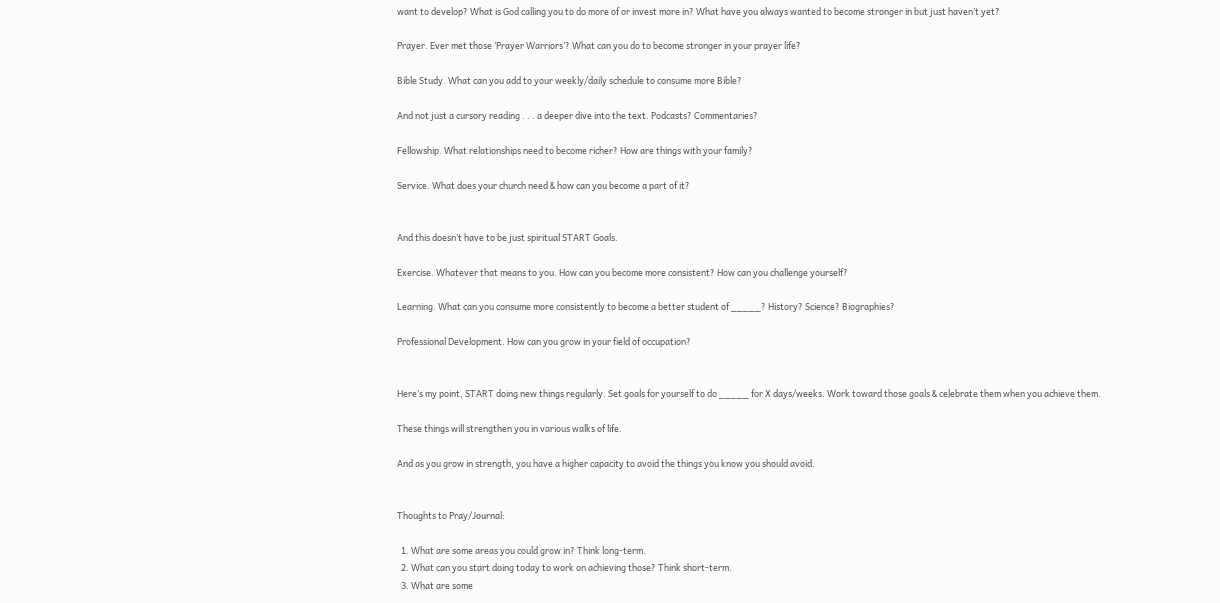want to develop? What is God calling you to do more of or invest more in? What have you always wanted to become stronger in but just haven’t yet?

Prayer. Ever met those ‘Prayer Warriors’? What can you do to become stronger in your prayer life?

Bible Study. What can you add to your weekly/daily schedule to consume more Bible?

And not just a cursory reading . . . a deeper dive into the text. Podcasts? Commentaries?

Fellowship. What relationships need to become richer? How are things with your family?

Service. What does your church need & how can you become a part of it?


And this doesn’t have to be just spiritual START Goals.

Exercise. Whatever that means to you. How can you become more consistent? How can you challenge yourself?

Learning. What can you consume more consistently to become a better student of _____? History? Science? Biographies?

Professional Development. How can you grow in your field of occupation?


Here’s my point, START doing new things regularly. Set goals for yourself to do _____ for X days/weeks. Work toward those goals & celebrate them when you achieve them.

These things will strengthen you in various walks of life.

And as you grow in strength, you have a higher capacity to avoid the things you know you should avoid.


Thoughts to Pray/Journal:

  1. What are some areas you could grow in? Think long-term.
  2. What can you start doing today to work on achieving those? Think short-term.
  3. What are some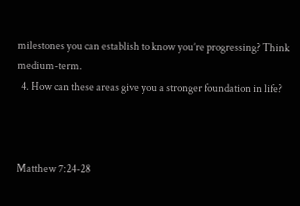milestones you can establish to know you’re progressing? Think medium-term.
  4. How can these areas give you a stronger foundation in life?



Matthew 7:24-28